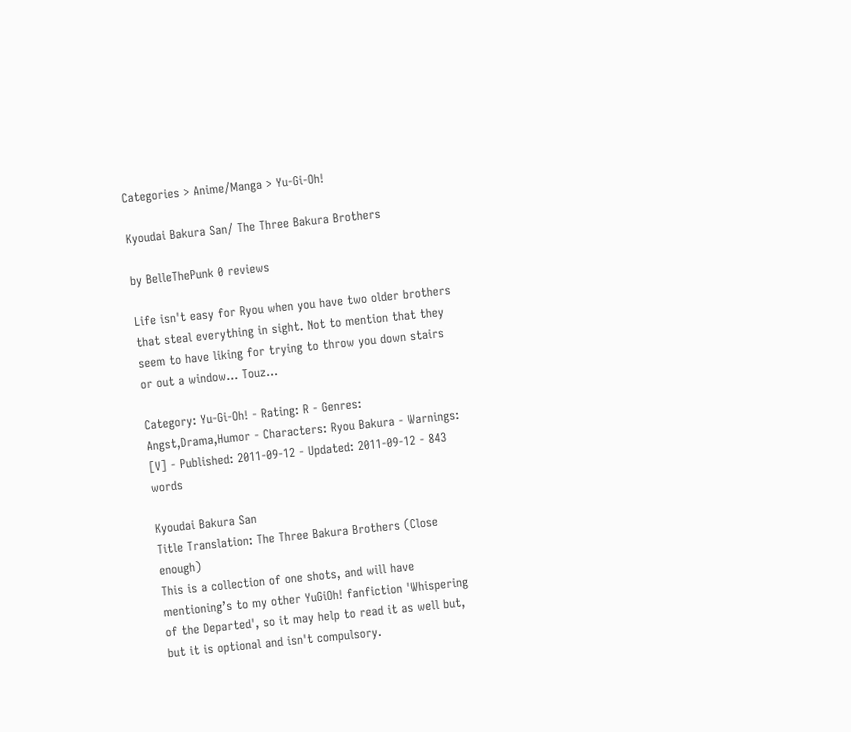Categories > Anime/Manga > Yu-Gi-Oh!

Kyoudai Bakura San/ The Three Bakura Brothers

by BelleThePunk 0 reviews

Life isn't easy for Ryou when you have two older brothers that steal everything in sight. Not to mention that they seem to have liking for trying to throw you down stairs or out a window... Touz...

Category: Yu-Gi-Oh! - Rating: R - Genres: Angst,Drama,Humor - Characters: Ryou Bakura - Warnings: [V] - Published: 2011-09-12 - Updated: 2011-09-12 - 843 words

Kyoudai Bakura San
Title Translation: The Three Bakura Brothers (Close enough)
This is a collection of one shots, and will have mentioning’s to my other YuGiOh! fanfiction 'Whispering of the Departed', so it may help to read it as well but, but it is optional and isn't compulsory.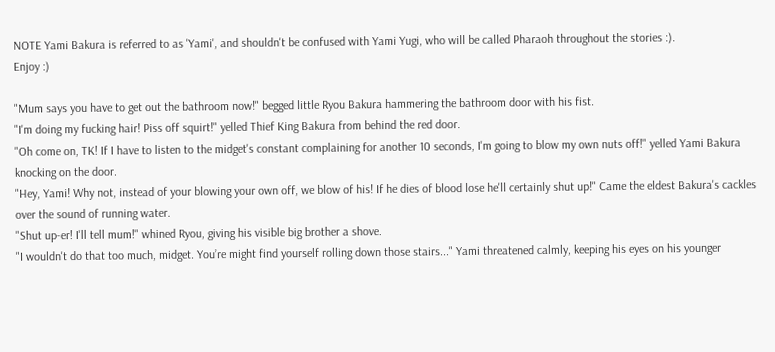NOTE Yami Bakura is referred to as 'Yami', and shouldn't be confused with Yami Yugi, who will be called Pharaoh throughout the stories :).
Enjoy :)

"Mum says you have to get out the bathroom now!" begged little Ryou Bakura hammering the bathroom door with his fist.
"I'm doing my fucking hair! Piss off squirt!" yelled Thief King Bakura from behind the red door.
"Oh come on, TK! If I have to listen to the midget's constant complaining for another 10 seconds, I'm going to blow my own nuts off!" yelled Yami Bakura knocking on the door.
"Hey, Yami! Why not, instead of your blowing your own off, we blow of his! If he dies of blood lose he'll certainly shut up!" Came the eldest Bakura's cackles over the sound of running water.
"Shut up-er! I'll tell mum!" whined Ryou, giving his visible big brother a shove.
"I wouldn't do that too much, midget. You’re might find yourself rolling down those stairs..." Yami threatened calmly, keeping his eyes on his younger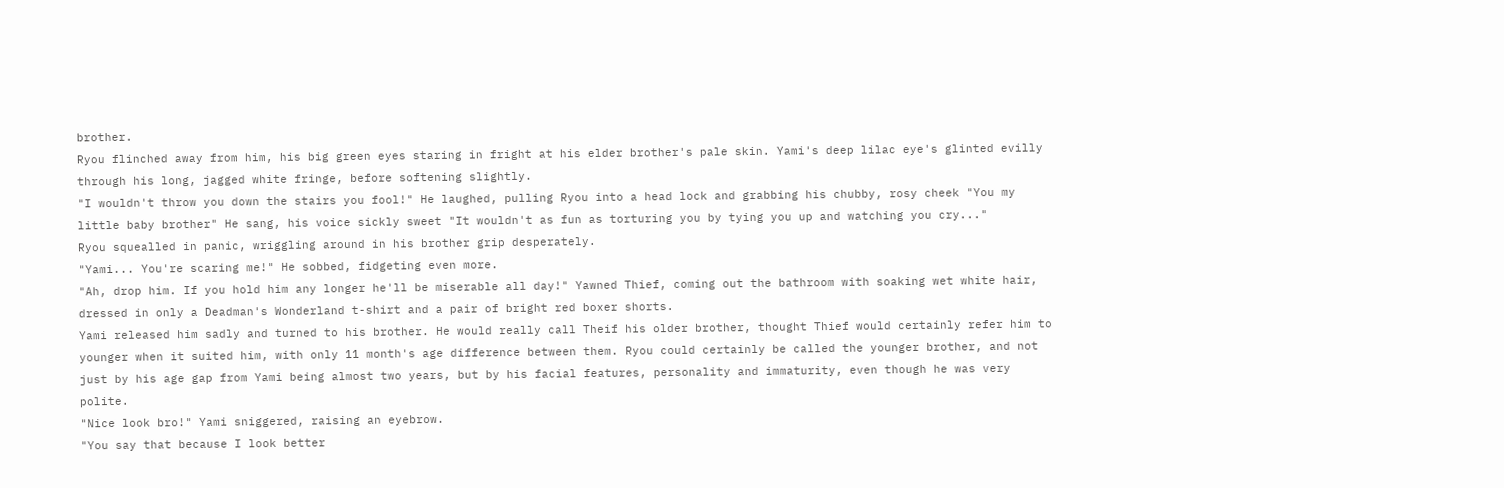brother.
Ryou flinched away from him, his big green eyes staring in fright at his elder brother's pale skin. Yami's deep lilac eye's glinted evilly through his long, jagged white fringe, before softening slightly.
"I wouldn't throw you down the stairs you fool!" He laughed, pulling Ryou into a head lock and grabbing his chubby, rosy cheek "You my little baby brother" He sang, his voice sickly sweet "It wouldn't as fun as torturing you by tying you up and watching you cry..."
Ryou squealled in panic, wriggling around in his brother grip desperately.
"Yami... You're scaring me!" He sobbed, fidgeting even more.
"Ah, drop him. If you hold him any longer he'll be miserable all day!" Yawned Thief, coming out the bathroom with soaking wet white hair, dressed in only a Deadman's Wonderland t-shirt and a pair of bright red boxer shorts.
Yami released him sadly and turned to his brother. He would really call Theif his older brother, thought Thief would certainly refer him to younger when it suited him, with only 11 month's age difference between them. Ryou could certainly be called the younger brother, and not just by his age gap from Yami being almost two years, but by his facial features, personality and immaturity, even though he was very polite.
"Nice look bro!" Yami sniggered, raising an eyebrow.
"You say that because I look better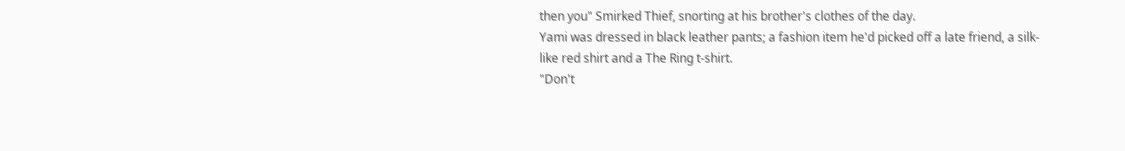then you" Smirked Thief, snorting at his brother's clothes of the day.
Yami was dressed in black leather pants; a fashion item he'd picked off a late friend, a silk-like red shirt and a The Ring t-shirt.
"Don't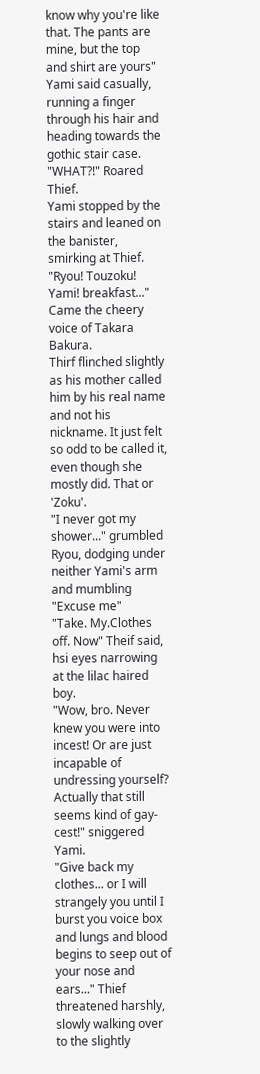know why you're like that. The pants are mine, but the top and shirt are yours" Yami said casually, running a finger through his hair and heading towards the gothic stair case.
"WHAT?!" Roared Thief.
Yami stopped by the stairs and leaned on the banister, smirking at Thief.
"Ryou! Touzoku! Yami! breakfast..." Came the cheery voice of Takara Bakura.
Thirf flinched slightly as his mother called him by his real name and not his nickname. It just felt so odd to be called it, even though she mostly did. That or 'Zoku'.
"I never got my shower..." grumbled Ryou, dodging under neither Yami's arm and mumbling "Excuse me"
"Take. My.Clothes off. Now" Theif said, hsi eyes narrowing at the lilac haired boy.
"Wow, bro. Never knew you were into incest! Or are just incapable of undressing yourself? Actually that still seems kind of gay-cest!" sniggered Yami.
"Give back my clothes... or I will strangely you until I burst you voice box and lungs and blood begins to seep out of your nose and ears..." Thief threatened harshly, slowly walking over to the slightly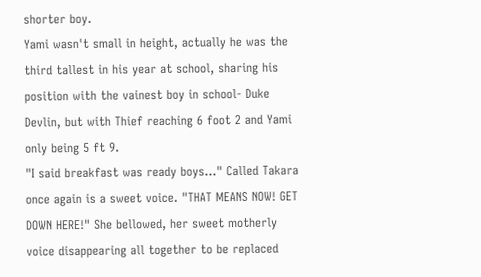shorter boy.
Yami wasn't small in height, actually he was the third tallest in his year at school, sharing his position with the vainest boy in school- Duke Devlin, but with Thief reaching 6 foot 2 and Yami only being 5 ft 9.
"I said breakfast was ready boys..." Called Takara once again is a sweet voice. "THAT MEANS NOW! GET DOWN HERE!" She bellowed, her sweet motherly voice disappearing all together to be replaced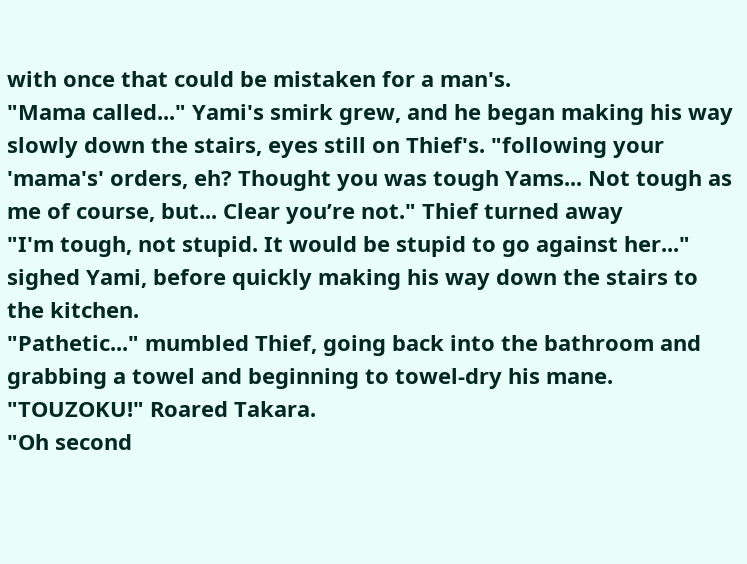with once that could be mistaken for a man's.
"Mama called..." Yami's smirk grew, and he began making his way slowly down the stairs, eyes still on Thief's. "following your 'mama's' orders, eh? Thought you was tough Yams... Not tough as me of course, but... Clear you’re not." Thief turned away
"I'm tough, not stupid. It would be stupid to go against her..." sighed Yami, before quickly making his way down the stairs to the kitchen.
"Pathetic..." mumbled Thief, going back into the bathroom and grabbing a towel and beginning to towel-dry his mane.
"TOUZOKU!" Roared Takara.
"Oh second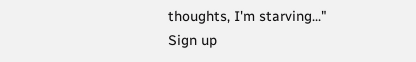thoughts, I'm starving..."
Sign up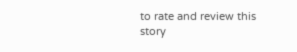to rate and review this story